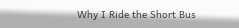Why I Ride the Short Bus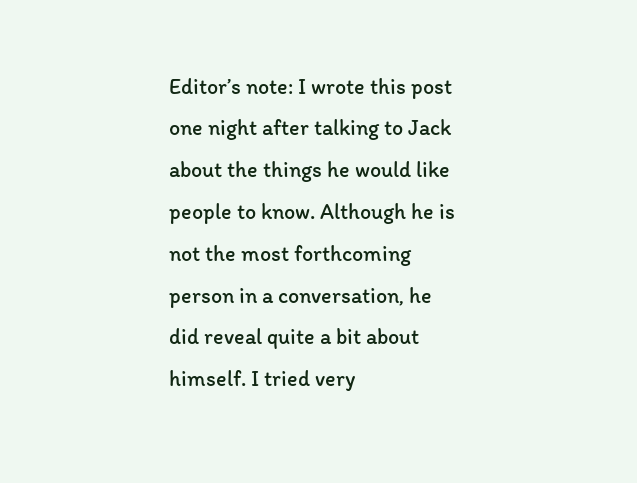Editor’s note: I wrote this post one night after talking to Jack about the things he would like people to know. Although he is not the most forthcoming person in a conversation, he did reveal quite a bit about himself. I tried very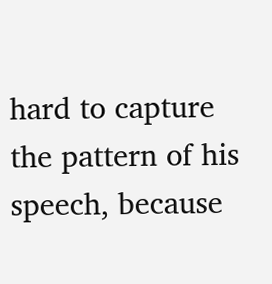hard to capture the pattern of his speech, because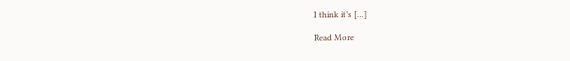I think it’s […]

Read More